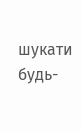шукати будь-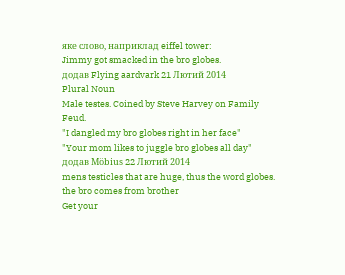яке слово, наприклад eiffel tower:
Jimmy got smacked in the bro globes.
додав Flying aardvark 21 Лютий 2014
Plural Noun
Male testes. Coined by Steve Harvey on Family Feud.
"I dangled my bro globes right in her face"
"Your mom likes to juggle bro globes all day"
додав Möbius 22 Лютий 2014
mens testicles that are huge, thus the word globes. the bro comes from brother
Get your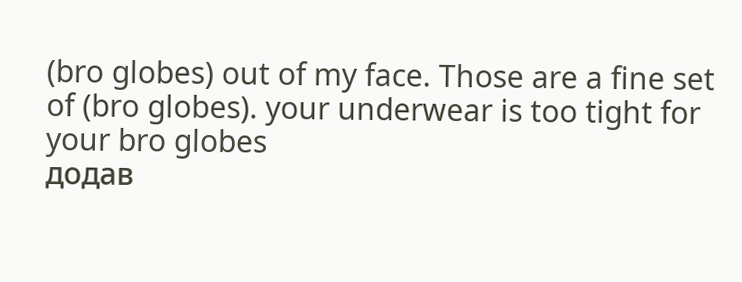(bro globes) out of my face. Those are a fine set of (bro globes). your underwear is too tight for your bro globes
додав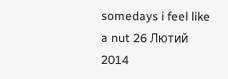somedays i feel like a nut 26 Лютий 2014